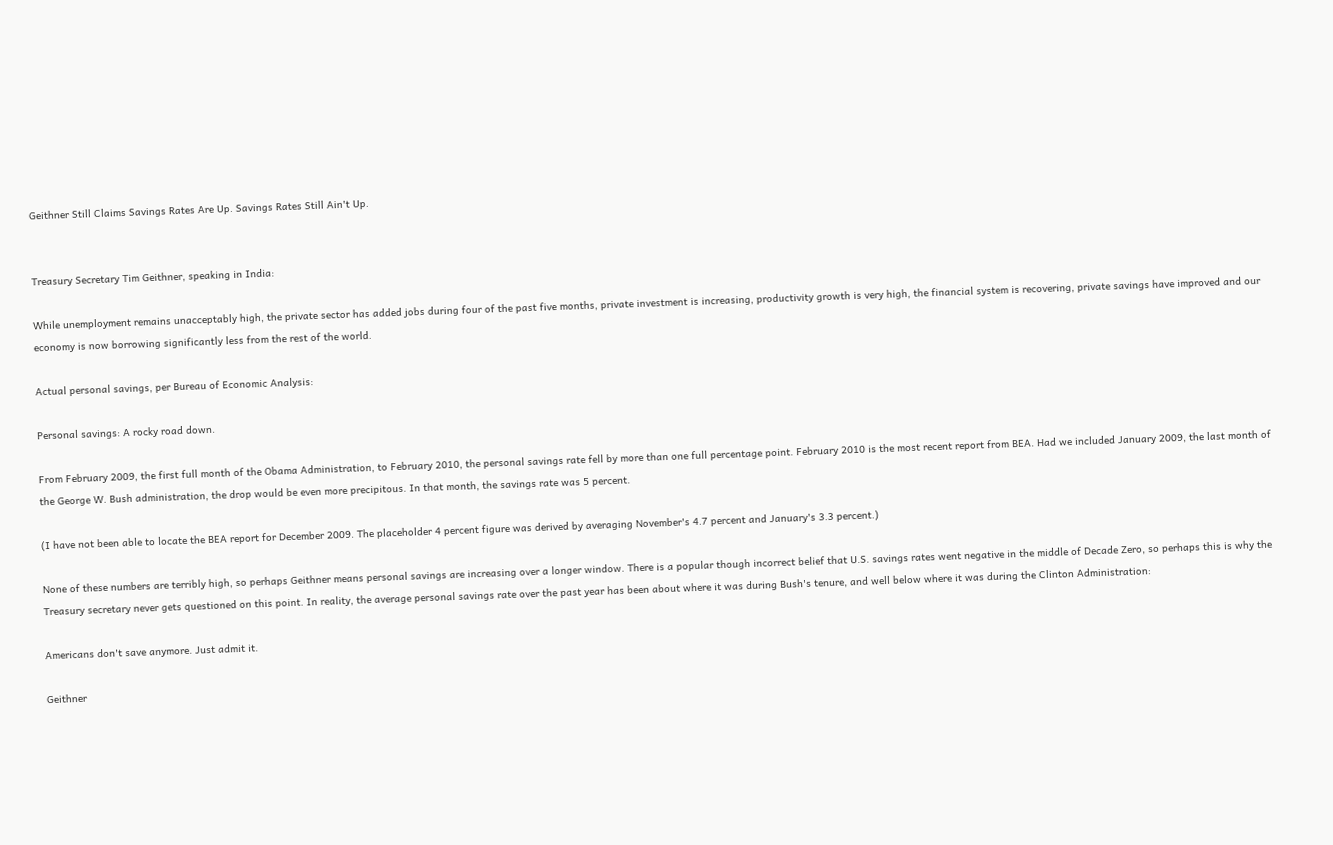Geithner Still Claims Savings Rates Are Up. Savings Rates Still Ain't Up.


Treasury Secretary Tim Geithner, speaking in India:

While unemployment remains unacceptably high, the private sector has added jobs during four of the past five months, private investment is increasing, productivity growth is very high, the financial system is recovering, private savings have improved and our economy is now borrowing significantly less from the rest of the world.

Actual personal savings, per Bureau of Economic Analysis:

Personal savings: A rocky road down.

From February 2009, the first full month of the Obama Administration, to February 2010, the personal savings rate fell by more than one full percentage point. February 2010 is the most recent report from BEA. Had we included January 2009, the last month of the George W. Bush administration, the drop would be even more precipitous. In that month, the savings rate was 5 percent.

(I have not been able to locate the BEA report for December 2009. The placeholder 4 percent figure was derived by averaging November's 4.7 percent and January's 3.3 percent.)

None of these numbers are terribly high, so perhaps Geithner means personal savings are increasing over a longer window. There is a popular though incorrect belief that U.S. savings rates went negative in the middle of Decade Zero, so perhaps this is why the Treasury secretary never gets questioned on this point. In reality, the average personal savings rate over the past year has been about where it was during Bush's tenure, and well below where it was during the Clinton Administration:

Americans don't save anymore. Just admit it.

Geithner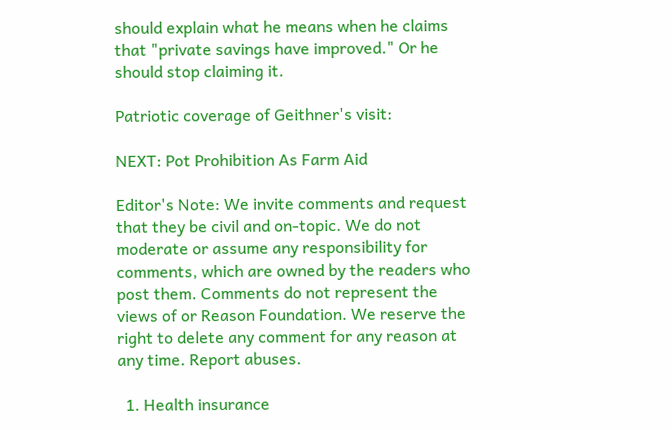should explain what he means when he claims that "private savings have improved." Or he should stop claiming it.

Patriotic coverage of Geithner's visit:

NEXT: Pot Prohibition As Farm Aid

Editor's Note: We invite comments and request that they be civil and on-topic. We do not moderate or assume any responsibility for comments, which are owned by the readers who post them. Comments do not represent the views of or Reason Foundation. We reserve the right to delete any comment for any reason at any time. Report abuses.

  1. Health insurance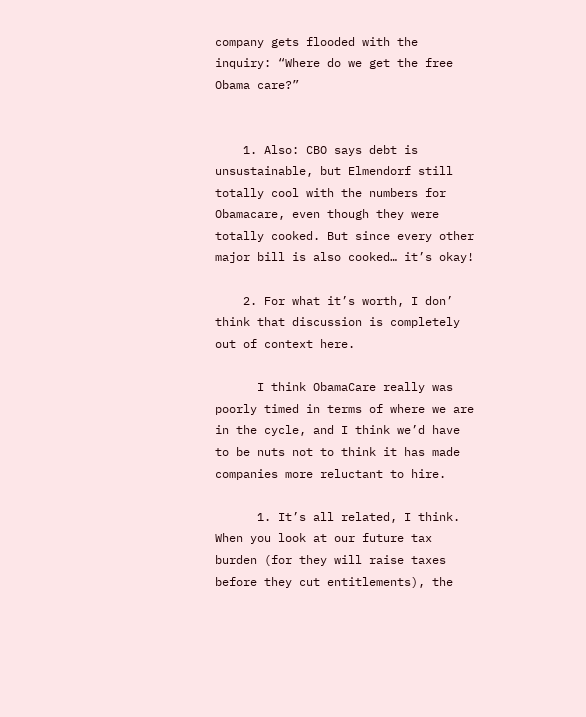company gets flooded with the inquiry: “Where do we get the free Obama care?”


    1. Also: CBO says debt is unsustainable, but Elmendorf still totally cool with the numbers for Obamacare, even though they were totally cooked. But since every other major bill is also cooked… it’s okay!

    2. For what it’s worth, I don’ think that discussion is completely out of context here.

      I think ObamaCare really was poorly timed in terms of where we are in the cycle, and I think we’d have to be nuts not to think it has made companies more reluctant to hire.

      1. It’s all related, I think. When you look at our future tax burden (for they will raise taxes before they cut entitlements), the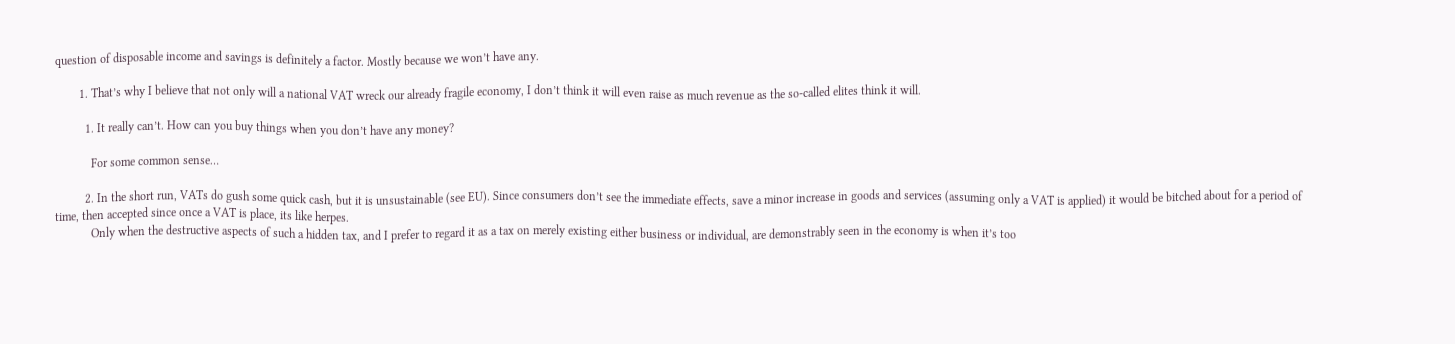question of disposable income and savings is definitely a factor. Mostly because we won’t have any.

        1. That’s why I believe that not only will a national VAT wreck our already fragile economy, I don’t think it will even raise as much revenue as the so-called elites think it will.

          1. It really can’t. How can you buy things when you don’t have any money?

            For some common sense…

          2. In the short run, VATs do gush some quick cash, but it is unsustainable (see EU). Since consumers don’t see the immediate effects, save a minor increase in goods and services (assuming only a VAT is applied) it would be bitched about for a period of time, then accepted since once a VAT is place, its like herpes.
            Only when the destructive aspects of such a hidden tax, and I prefer to regard it as a tax on merely existing either business or individual, are demonstrably seen in the economy is when it’s too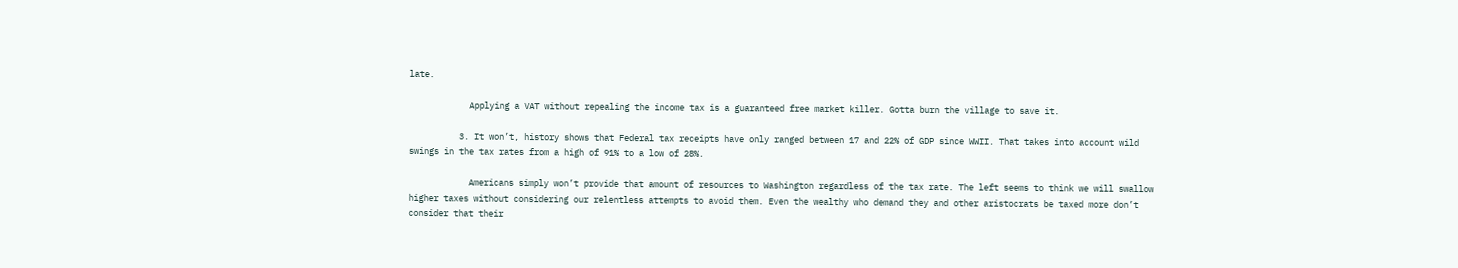late.

            Applying a VAT without repealing the income tax is a guaranteed free market killer. Gotta burn the village to save it.

          3. It won’t, history shows that Federal tax receipts have only ranged between 17 and 22% of GDP since WWII. That takes into account wild swings in the tax rates from a high of 91% to a low of 28%.

            Americans simply won’t provide that amount of resources to Washington regardless of the tax rate. The left seems to think we will swallow higher taxes without considering our relentless attempts to avoid them. Even the wealthy who demand they and other aristocrats be taxed more don’t consider that their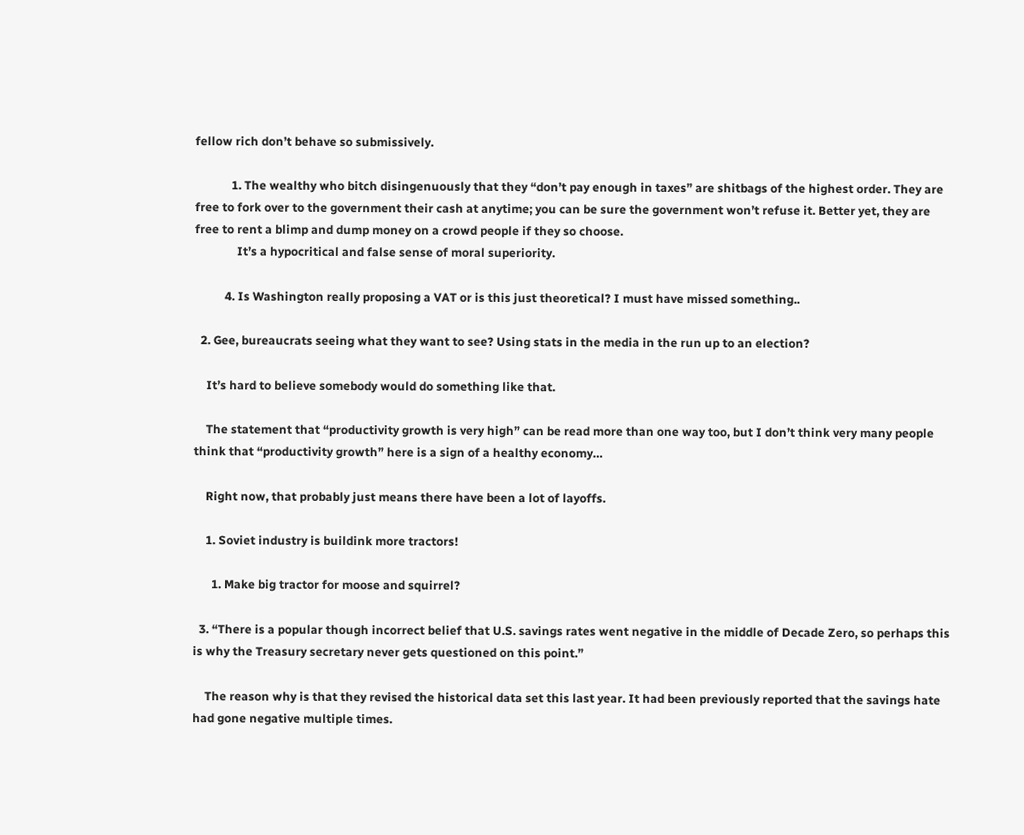fellow rich don’t behave so submissively.

            1. The wealthy who bitch disingenuously that they “don’t pay enough in taxes” are shitbags of the highest order. They are free to fork over to the government their cash at anytime; you can be sure the government won’t refuse it. Better yet, they are free to rent a blimp and dump money on a crowd people if they so choose.
              It’s a hypocritical and false sense of moral superiority.

          4. Is Washington really proposing a VAT or is this just theoretical? I must have missed something..

  2. Gee, bureaucrats seeing what they want to see? Using stats in the media in the run up to an election?

    It’s hard to believe somebody would do something like that.

    The statement that “productivity growth is very high” can be read more than one way too, but I don’t think very many people think that “productivity growth” here is a sign of a healthy economy…

    Right now, that probably just means there have been a lot of layoffs.

    1. Soviet industry is buildink more tractors!

      1. Make big tractor for moose and squirrel?

  3. “There is a popular though incorrect belief that U.S. savings rates went negative in the middle of Decade Zero, so perhaps this is why the Treasury secretary never gets questioned on this point.”

    The reason why is that they revised the historical data set this last year. It had been previously reported that the savings hate had gone negative multiple times.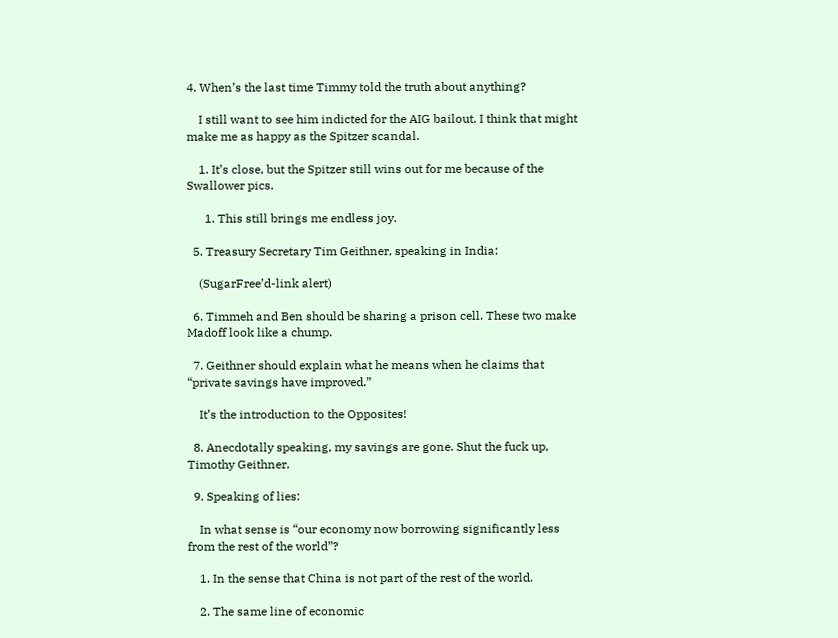4. When’s the last time Timmy told the truth about anything?

    I still want to see him indicted for the AIG bailout. I think that might make me as happy as the Spitzer scandal.

    1. It’s close, but the Spitzer still wins out for me because of the Swallower pics.

      1. This still brings me endless joy.

  5. Treasury Secretary Tim Geithner, speaking in India:

    (SugarFree’d-link alert)

  6. Timmeh and Ben should be sharing a prison cell. These two make Madoff look like a chump.

  7. Geithner should explain what he means when he claims that “private savings have improved.”

    It’s the introduction to the Opposites!

  8. Anecdotally speaking, my savings are gone. Shut the fuck up, Timothy Geithner.

  9. Speaking of lies:

    In what sense is “our economy now borrowing significantly less from the rest of the world”?

    1. In the sense that China is not part of the rest of the world.

    2. The same line of economic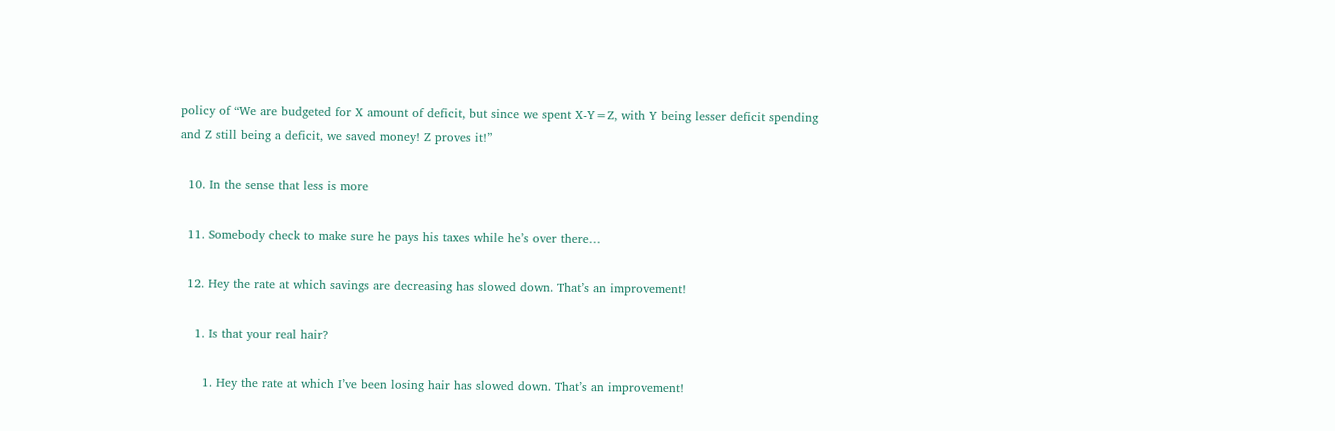policy of “We are budgeted for X amount of deficit, but since we spent X-Y=Z, with Y being lesser deficit spending and Z still being a deficit, we saved money! Z proves it!”

  10. In the sense that less is more

  11. Somebody check to make sure he pays his taxes while he’s over there…

  12. Hey the rate at which savings are decreasing has slowed down. That’s an improvement!

    1. Is that your real hair?

      1. Hey the rate at which I’ve been losing hair has slowed down. That’s an improvement!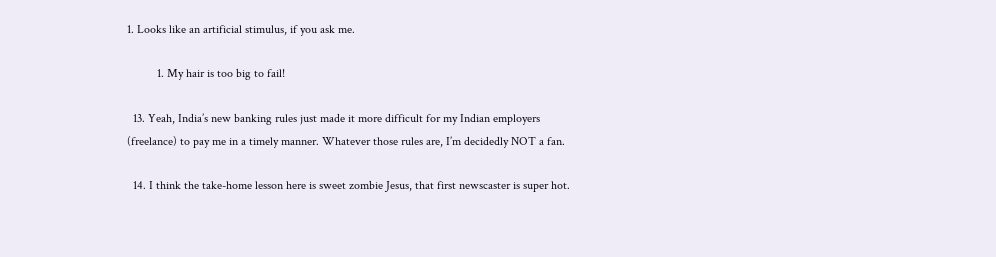1. Looks like an artificial stimulus, if you ask me.

          1. My hair is too big to fail!

  13. Yeah, India’s new banking rules just made it more difficult for my Indian employers (freelance) to pay me in a timely manner. Whatever those rules are, I’m decidedly NOT a fan.

  14. I think the take-home lesson here is sweet zombie Jesus, that first newscaster is super hot.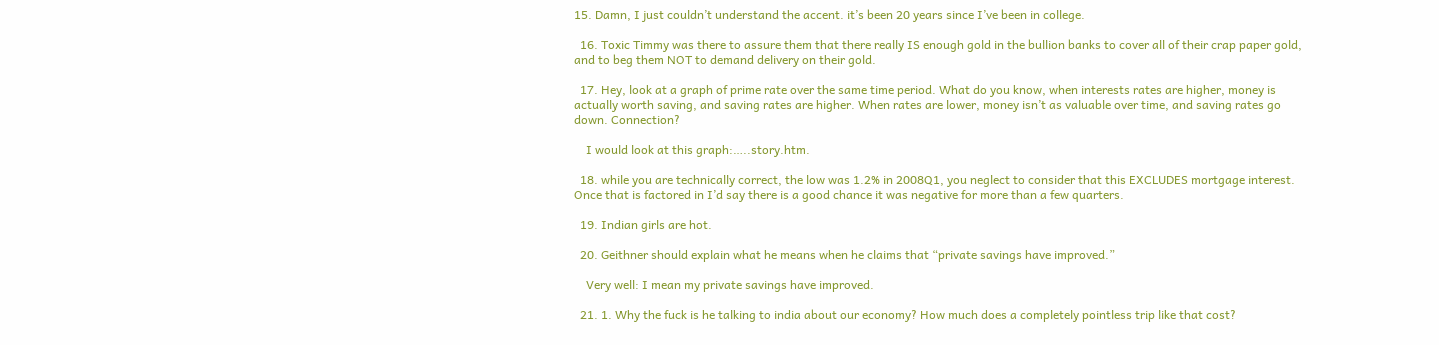15. Damn, I just couldn’t understand the accent. it’s been 20 years since I’ve been in college.

  16. Toxic Timmy was there to assure them that there really IS enough gold in the bullion banks to cover all of their crap paper gold, and to beg them NOT to demand delivery on their gold.

  17. Hey, look at a graph of prime rate over the same time period. What do you know, when interests rates are higher, money is actually worth saving, and saving rates are higher. When rates are lower, money isn’t as valuable over time, and saving rates go down. Connection?

    I would look at this graph:…..story.htm.

  18. while you are technically correct, the low was 1.2% in 2008Q1, you neglect to consider that this EXCLUDES mortgage interest. Once that is factored in I’d say there is a good chance it was negative for more than a few quarters.

  19. Indian girls are hot.

  20. Geithner should explain what he means when he claims that “private savings have improved.”

    Very well: I mean my private savings have improved.

  21. 1. Why the fuck is he talking to india about our economy? How much does a completely pointless trip like that cost?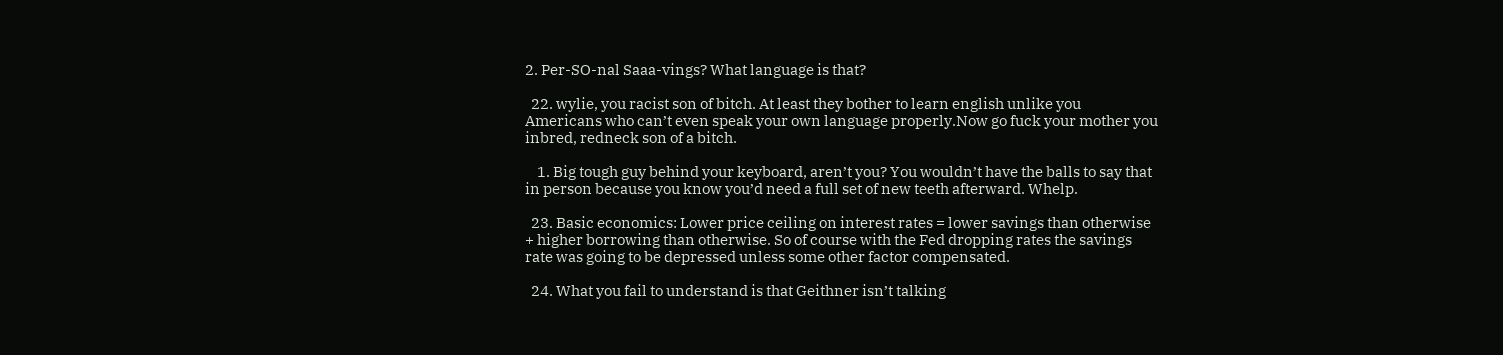2. Per-SO-nal Saaa-vings? What language is that?

  22. wylie, you racist son of bitch. At least they bother to learn english unlike you Americans who can’t even speak your own language properly.Now go fuck your mother you inbred, redneck son of a bitch.

    1. Big tough guy behind your keyboard, aren’t you? You wouldn’t have the balls to say that in person because you know you’d need a full set of new teeth afterward. Whelp.

  23. Basic economics: Lower price ceiling on interest rates = lower savings than otherwise + higher borrowing than otherwise. So of course with the Fed dropping rates the savings rate was going to be depressed unless some other factor compensated.

  24. What you fail to understand is that Geithner isn’t talking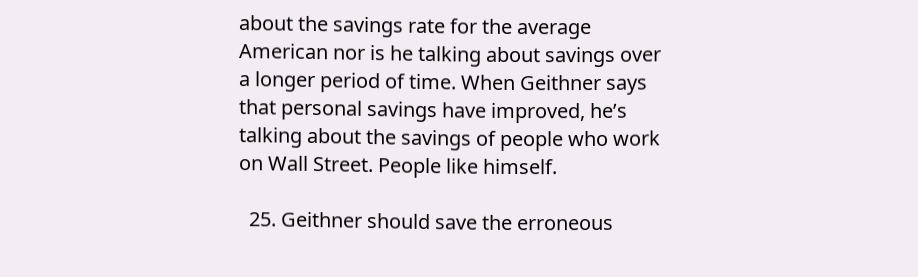about the savings rate for the average American nor is he talking about savings over a longer period of time. When Geithner says that personal savings have improved, he’s talking about the savings of people who work on Wall Street. People like himself.

  25. Geithner should save the erroneous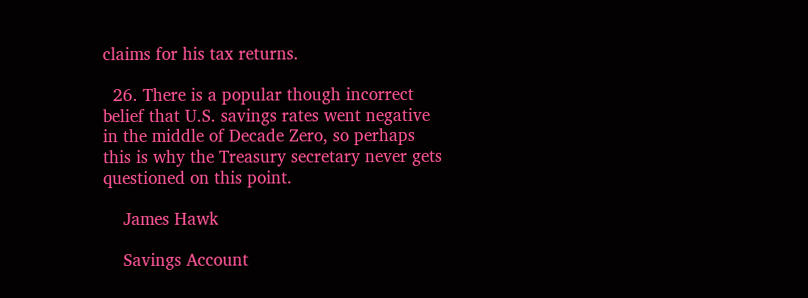claims for his tax returns.

  26. There is a popular though incorrect belief that U.S. savings rates went negative in the middle of Decade Zero, so perhaps this is why the Treasury secretary never gets questioned on this point.

    James Hawk

    Savings Account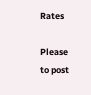Rates

Please to post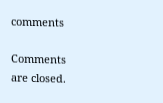comments

Comments are closed.